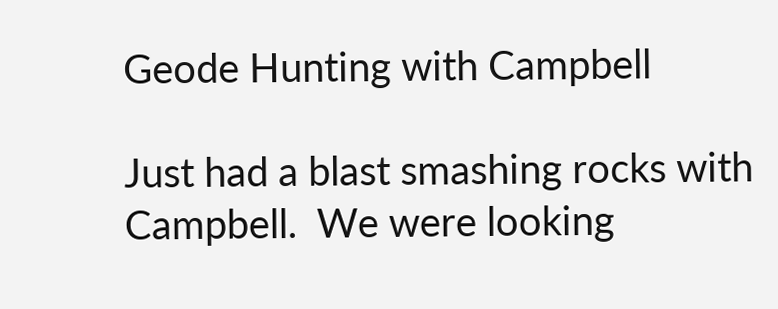Geode Hunting with Campbell

Just had a blast smashing rocks with Campbell.  We were looking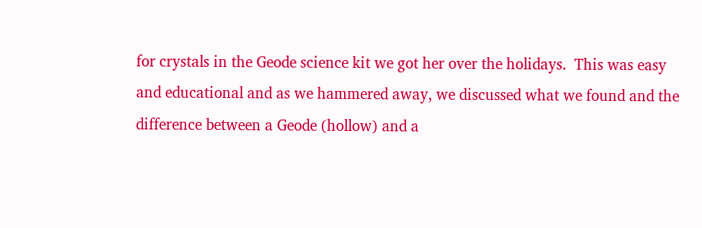for crystals in the Geode science kit we got her over the holidays.  This was easy and educational and as we hammered away, we discussed what we found and the difference between a Geode (hollow) and a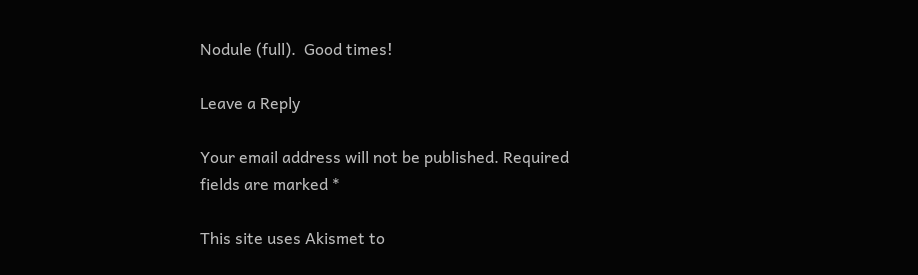Nodule (full).  Good times!

Leave a Reply

Your email address will not be published. Required fields are marked *

This site uses Akismet to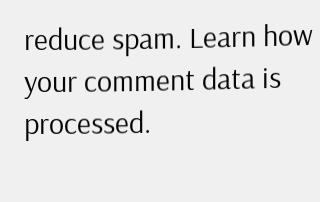reduce spam. Learn how your comment data is processed.